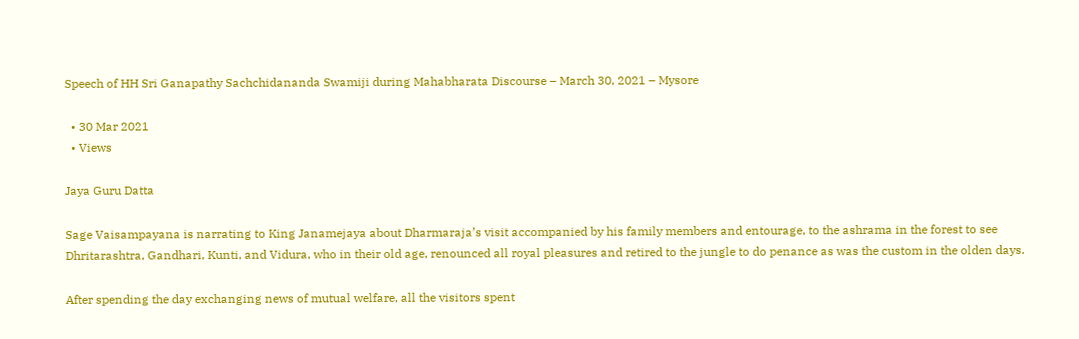Speech of HH Sri Ganapathy Sachchidananda Swamiji during Mahabharata Discourse – March 30, 2021 – Mysore

  • 30 Mar 2021
  • Views

Jaya Guru Datta

Sage Vaisampayana is narrating to King Janamejaya about Dharmaraja’s visit accompanied by his family members and entourage, to the ashrama in the forest to see Dhritarashtra, Gandhari, Kunti, and Vidura, who in their old age, renounced all royal pleasures and retired to the jungle to do penance as was the custom in the olden days.

After spending the day exchanging news of mutual welfare, all the visitors spent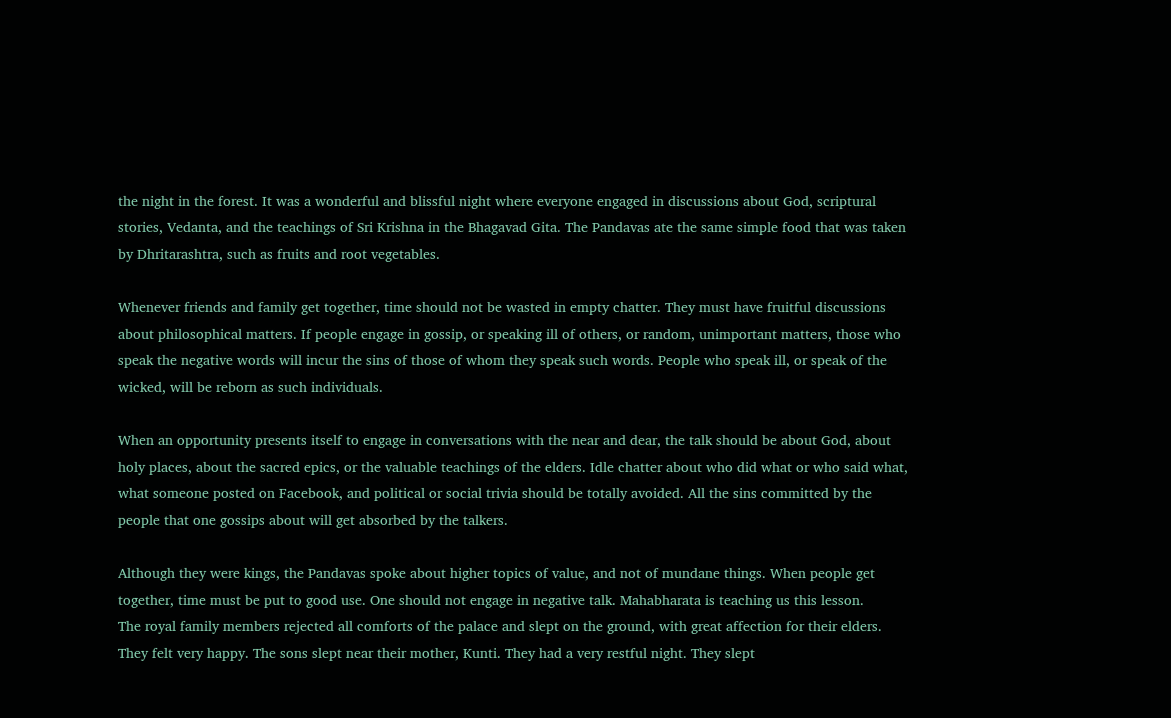the night in the forest. It was a wonderful and blissful night where everyone engaged in discussions about God, scriptural stories, Vedanta, and the teachings of Sri Krishna in the Bhagavad Gita. The Pandavas ate the same simple food that was taken by Dhritarashtra, such as fruits and root vegetables.

Whenever friends and family get together, time should not be wasted in empty chatter. They must have fruitful discussions about philosophical matters. If people engage in gossip, or speaking ill of others, or random, unimportant matters, those who speak the negative words will incur the sins of those of whom they speak such words. People who speak ill, or speak of the wicked, will be reborn as such individuals.

When an opportunity presents itself to engage in conversations with the near and dear, the talk should be about God, about holy places, about the sacred epics, or the valuable teachings of the elders. Idle chatter about who did what or who said what, what someone posted on Facebook, and political or social trivia should be totally avoided. All the sins committed by the people that one gossips about will get absorbed by the talkers.

Although they were kings, the Pandavas spoke about higher topics of value, and not of mundane things. When people get together, time must be put to good use. One should not engage in negative talk. Mahabharata is teaching us this lesson.
The royal family members rejected all comforts of the palace and slept on the ground, with great affection for their elders. They felt very happy. The sons slept near their mother, Kunti. They had a very restful night. They slept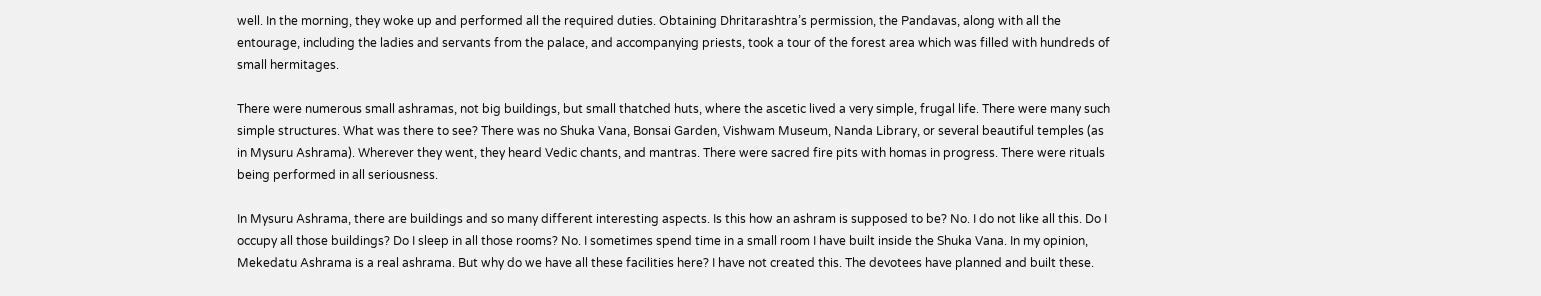well. In the morning, they woke up and performed all the required duties. Obtaining Dhritarashtra’s permission, the Pandavas, along with all the entourage, including the ladies and servants from the palace, and accompanying priests, took a tour of the forest area which was filled with hundreds of small hermitages.

There were numerous small ashramas, not big buildings, but small thatched huts, where the ascetic lived a very simple, frugal life. There were many such simple structures. What was there to see? There was no Shuka Vana, Bonsai Garden, Vishwam Museum, Nanda Library, or several beautiful temples (as in Mysuru Ashrama). Wherever they went, they heard Vedic chants, and mantras. There were sacred fire pits with homas in progress. There were rituals being performed in all seriousness.

In Mysuru Ashrama, there are buildings and so many different interesting aspects. Is this how an ashram is supposed to be? No. I do not like all this. Do I occupy all those buildings? Do I sleep in all those rooms? No. I sometimes spend time in a small room I have built inside the Shuka Vana. In my opinion, Mekedatu Ashrama is a real ashrama. But why do we have all these facilities here? I have not created this. The devotees have planned and built these.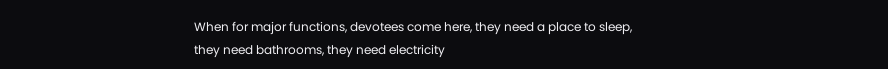When for major functions, devotees come here, they need a place to sleep, they need bathrooms, they need electricity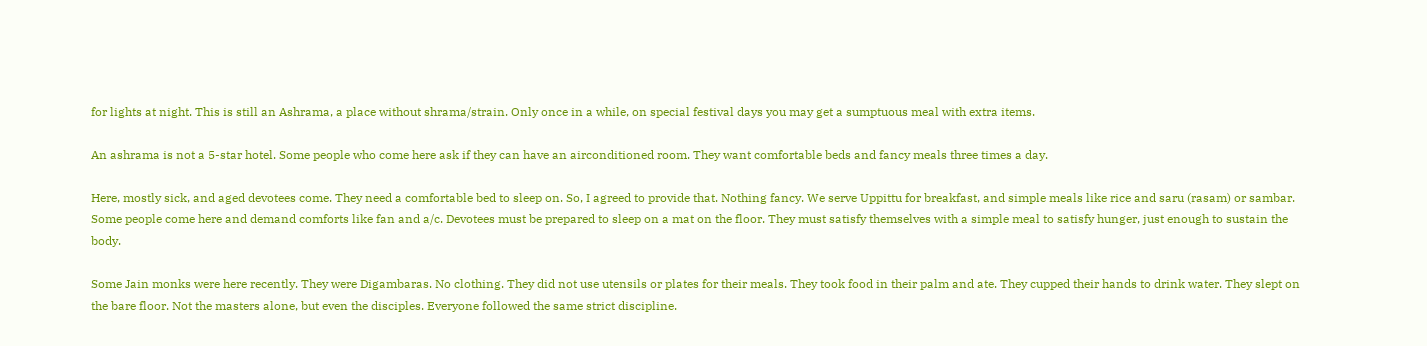for lights at night. This is still an Ashrama, a place without shrama/strain. Only once in a while, on special festival days you may get a sumptuous meal with extra items.

An ashrama is not a 5-star hotel. Some people who come here ask if they can have an airconditioned room. They want comfortable beds and fancy meals three times a day.

Here, mostly sick, and aged devotees come. They need a comfortable bed to sleep on. So, I agreed to provide that. Nothing fancy. We serve Uppittu for breakfast, and simple meals like rice and saru (rasam) or sambar. Some people come here and demand comforts like fan and a/c. Devotees must be prepared to sleep on a mat on the floor. They must satisfy themselves with a simple meal to satisfy hunger, just enough to sustain the body.

Some Jain monks were here recently. They were Digambaras. No clothing. They did not use utensils or plates for their meals. They took food in their palm and ate. They cupped their hands to drink water. They slept on the bare floor. Not the masters alone, but even the disciples. Everyone followed the same strict discipline.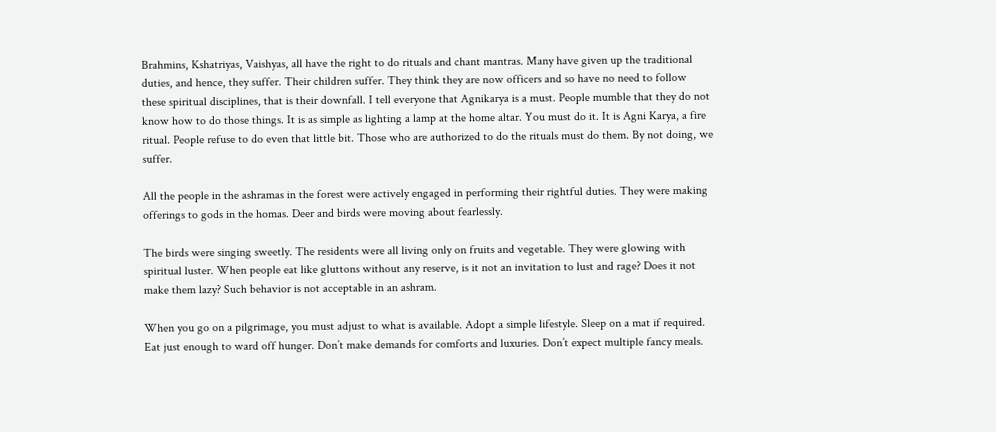Brahmins, Kshatriyas, Vaishyas, all have the right to do rituals and chant mantras. Many have given up the traditional duties, and hence, they suffer. Their children suffer. They think they are now officers and so have no need to follow these spiritual disciplines, that is their downfall. I tell everyone that Agnikarya is a must. People mumble that they do not know how to do those things. It is as simple as lighting a lamp at the home altar. You must do it. It is Agni Karya, a fire ritual. People refuse to do even that little bit. Those who are authorized to do the rituals must do them. By not doing, we suffer.

All the people in the ashramas in the forest were actively engaged in performing their rightful duties. They were making offerings to gods in the homas. Deer and birds were moving about fearlessly.

The birds were singing sweetly. The residents were all living only on fruits and vegetable. They were glowing with spiritual luster. When people eat like gluttons without any reserve, is it not an invitation to lust and rage? Does it not make them lazy? Such behavior is not acceptable in an ashram.

When you go on a pilgrimage, you must adjust to what is available. Adopt a simple lifestyle. Sleep on a mat if required. Eat just enough to ward off hunger. Don’t make demands for comforts and luxuries. Don’t expect multiple fancy meals.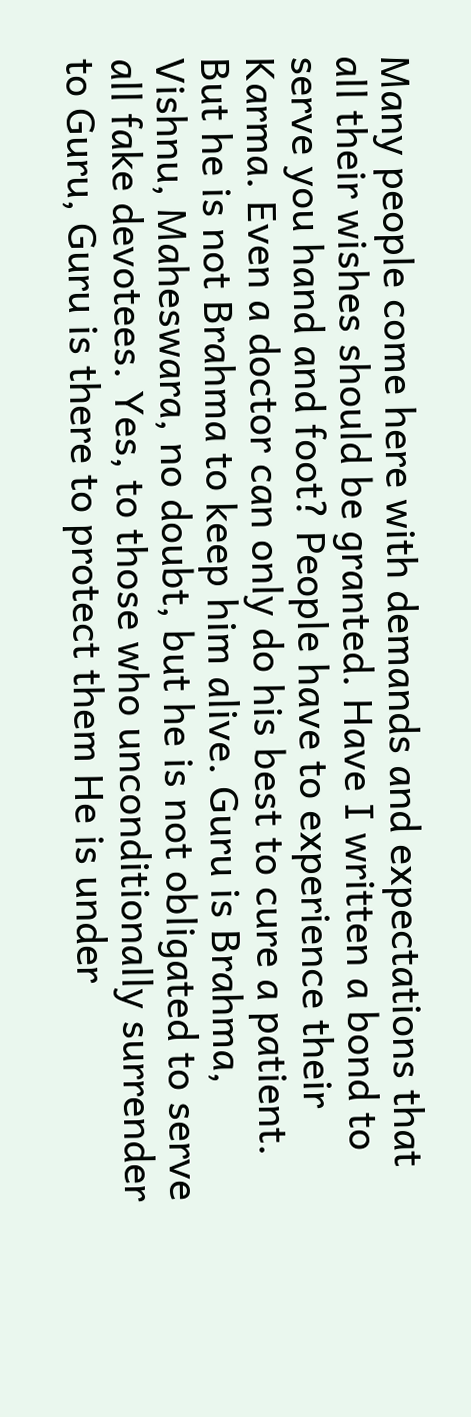Many people come here with demands and expectations that all their wishes should be granted. Have I written a bond to serve you hand and foot? People have to experience their Karma. Even a doctor can only do his best to cure a patient. But he is not Brahma to keep him alive. Guru is Brahma, Vishnu, Maheswara, no doubt, but he is not obligated to serve all fake devotees. Yes, to those who unconditionally surrender to Guru, Guru is there to protect them He is under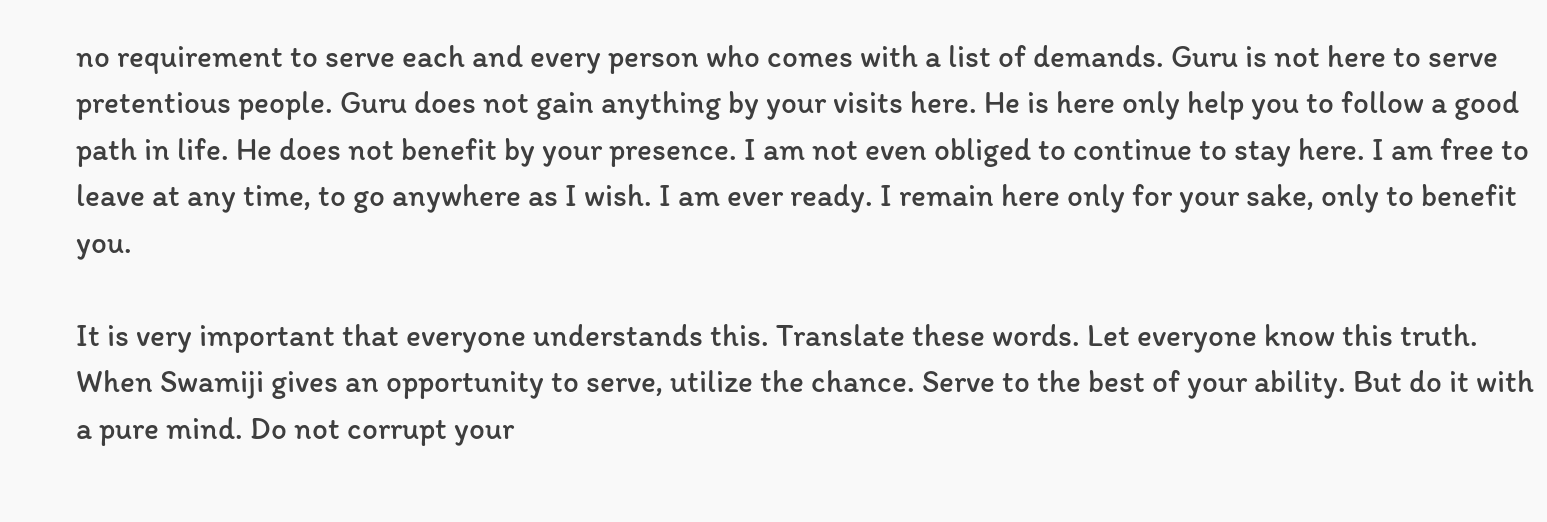no requirement to serve each and every person who comes with a list of demands. Guru is not here to serve pretentious people. Guru does not gain anything by your visits here. He is here only help you to follow a good path in life. He does not benefit by your presence. I am not even obliged to continue to stay here. I am free to leave at any time, to go anywhere as I wish. I am ever ready. I remain here only for your sake, only to benefit you.

It is very important that everyone understands this. Translate these words. Let everyone know this truth. When Swamiji gives an opportunity to serve, utilize the chance. Serve to the best of your ability. But do it with a pure mind. Do not corrupt your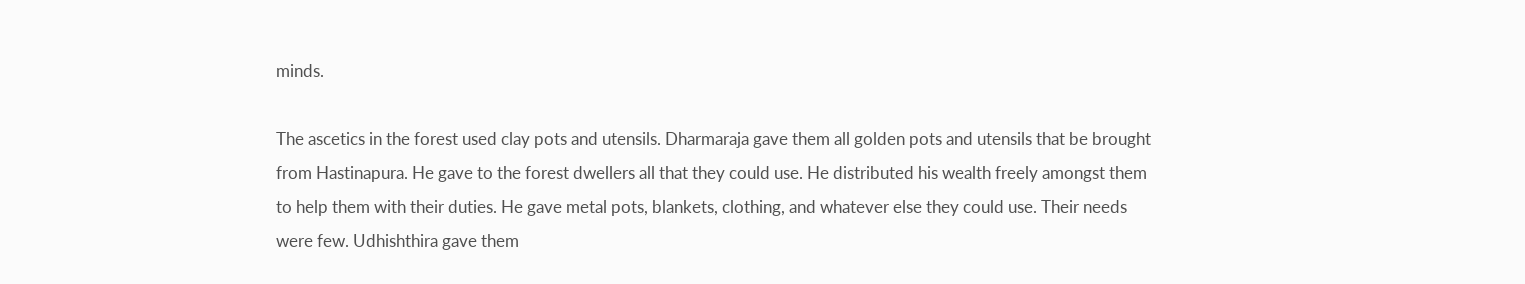minds.

The ascetics in the forest used clay pots and utensils. Dharmaraja gave them all golden pots and utensils that be brought from Hastinapura. He gave to the forest dwellers all that they could use. He distributed his wealth freely amongst them to help them with their duties. He gave metal pots, blankets, clothing, and whatever else they could use. Their needs were few. Udhishthira gave them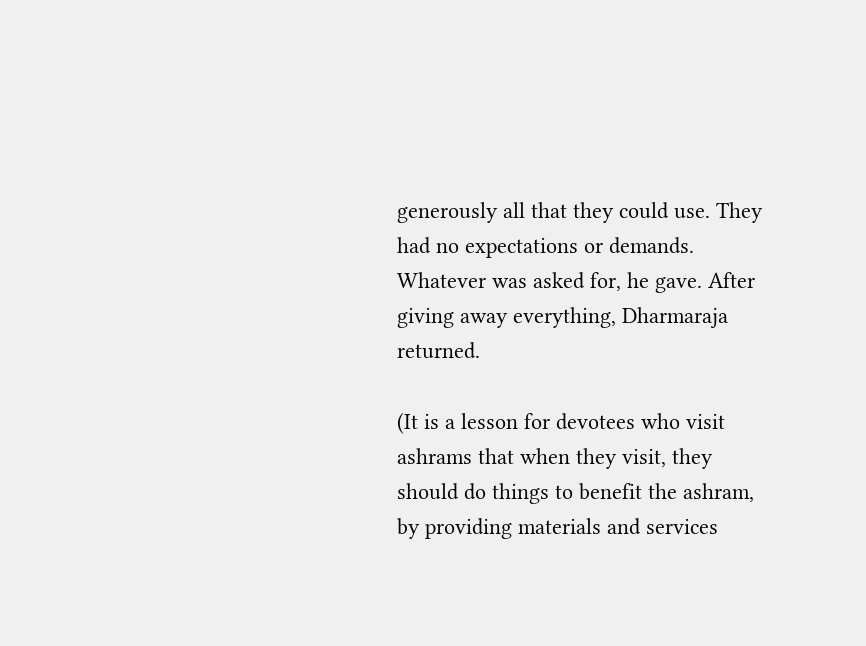generously all that they could use. They had no expectations or demands. Whatever was asked for, he gave. After giving away everything, Dharmaraja returned.

(It is a lesson for devotees who visit ashrams that when they visit, they should do things to benefit the ashram, by providing materials and services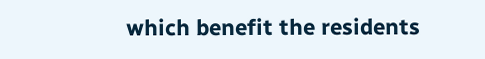which benefit the residents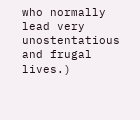who normally lead very unostentatious and frugal lives.)